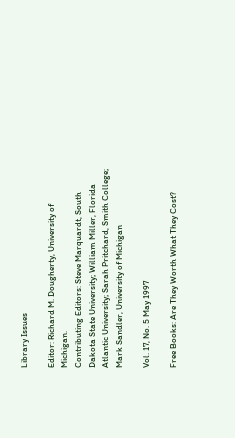Library Issues

Editor: Richard M. Dougherty, University of Michigan.
Contributing Editors: Steve Marquardt, South Dakota State University; William Miller, Florida Atlantic University; Sarah Pritchard, Smith College; Mark Sandler, University of Michigan

Vol. 17, No. 5 May 1997

Free Books: Are They Worth What They Cost?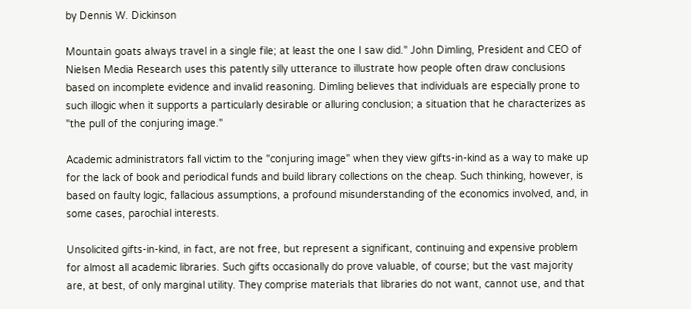by Dennis W. Dickinson

Mountain goats always travel in a single file; at least the one I saw did." John Dimling, President and CEO of Nielsen Media Research uses this patently silly utterance to illustrate how people often draw conclusions based on incomplete evidence and invalid reasoning. Dimling believes that individuals are especially prone to such illogic when it supports a particularly desirable or alluring conclusion; a situation that he characterizes as "the pull of the conjuring image."

Academic administrators fall victim to the "conjuring image" when they view gifts-in-kind as a way to make up for the lack of book and periodical funds and build library collections on the cheap. Such thinking, however, is based on faulty logic, fallacious assumptions, a profound misunderstanding of the economics involved, and, in some cases, parochial interests.

Unsolicited gifts-in-kind, in fact, are not free, but represent a significant, continuing and expensive problem for almost all academic libraries. Such gifts occasionally do prove valuable, of course; but the vast majority are, at best, of only marginal utility. They comprise materials that libraries do not want, cannot use, and that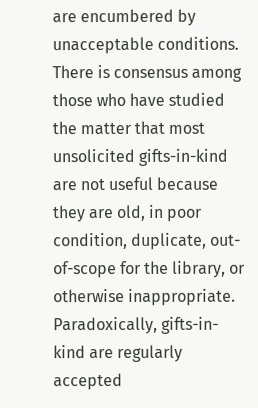are encumbered by unacceptable conditions. There is consensus among those who have studied the matter that most unsolicited gifts-in-kind are not useful because they are old, in poor condition, duplicate, out-of-scope for the library, or otherwise inappropriate. Paradoxically, gifts-in-kind are regularly accepted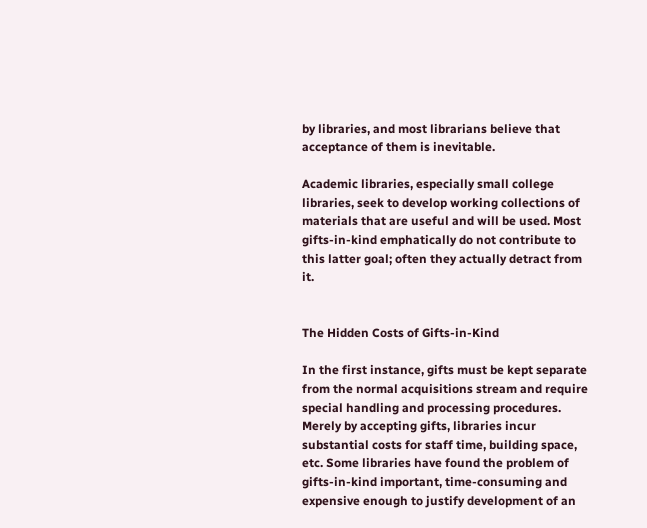by libraries, and most librarians believe that acceptance of them is inevitable.

Academic libraries, especially small college libraries, seek to develop working collections of materials that are useful and will be used. Most gifts-in-kind emphatically do not contribute to this latter goal; often they actually detract from it.


The Hidden Costs of Gifts-in-Kind

In the first instance, gifts must be kept separate from the normal acquisitions stream and require special handling and processing procedures. Merely by accepting gifts, libraries incur substantial costs for staff time, building space, etc. Some libraries have found the problem of gifts-in-kind important, time-consuming and expensive enough to justify development of an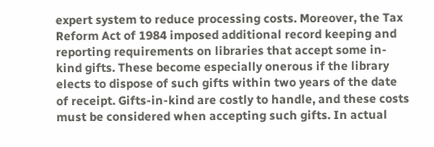expert system to reduce processing costs. Moreover, the Tax Reform Act of 1984 imposed additional record keeping and reporting requirements on libraries that accept some in-kind gifts. These become especially onerous if the library elects to dispose of such gifts within two years of the date of receipt. Gifts-in-kind are costly to handle, and these costs must be considered when accepting such gifts. In actual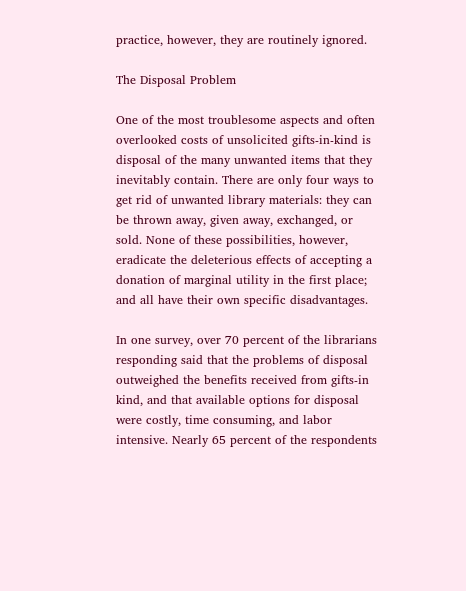practice, however, they are routinely ignored.

The Disposal Problem

One of the most troublesome aspects and often overlooked costs of unsolicited gifts-in-kind is disposal of the many unwanted items that they inevitably contain. There are only four ways to get rid of unwanted library materials: they can be thrown away, given away, exchanged, or sold. None of these possibilities, however, eradicate the deleterious effects of accepting a donation of marginal utility in the first place; and all have their own specific disadvantages.

In one survey, over 70 percent of the librarians responding said that the problems of disposal outweighed the benefits received from gifts-in kind, and that available options for disposal were costly, time consuming, and labor intensive. Nearly 65 percent of the respondents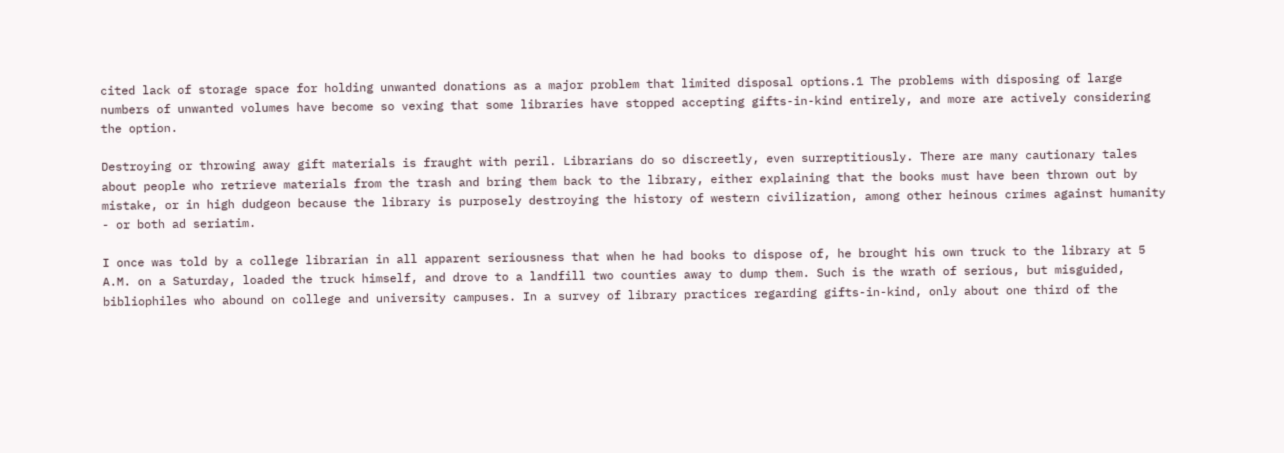cited lack of storage space for holding unwanted donations as a major problem that limited disposal options.1 The problems with disposing of large numbers of unwanted volumes have become so vexing that some libraries have stopped accepting gifts-in-kind entirely, and more are actively considering the option.

Destroying or throwing away gift materials is fraught with peril. Librarians do so discreetly, even surreptitiously. There are many cautionary tales about people who retrieve materials from the trash and bring them back to the library, either explaining that the books must have been thrown out by mistake, or in high dudgeon because the library is purposely destroying the history of western civilization, among other heinous crimes against humanity - or both ad seriatim.

I once was told by a college librarian in all apparent seriousness that when he had books to dispose of, he brought his own truck to the library at 5 A.M. on a Saturday, loaded the truck himself, and drove to a landfill two counties away to dump them. Such is the wrath of serious, but misguided, bibliophiles who abound on college and university campuses. In a survey of library practices regarding gifts-in-kind, only about one third of the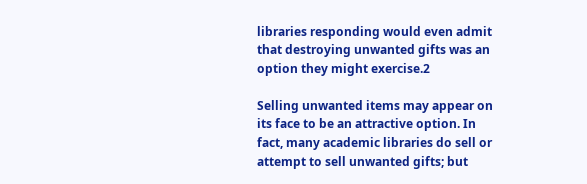libraries responding would even admit that destroying unwanted gifts was an option they might exercise.2

Selling unwanted items may appear on its face to be an attractive option. In fact, many academic libraries do sell or attempt to sell unwanted gifts; but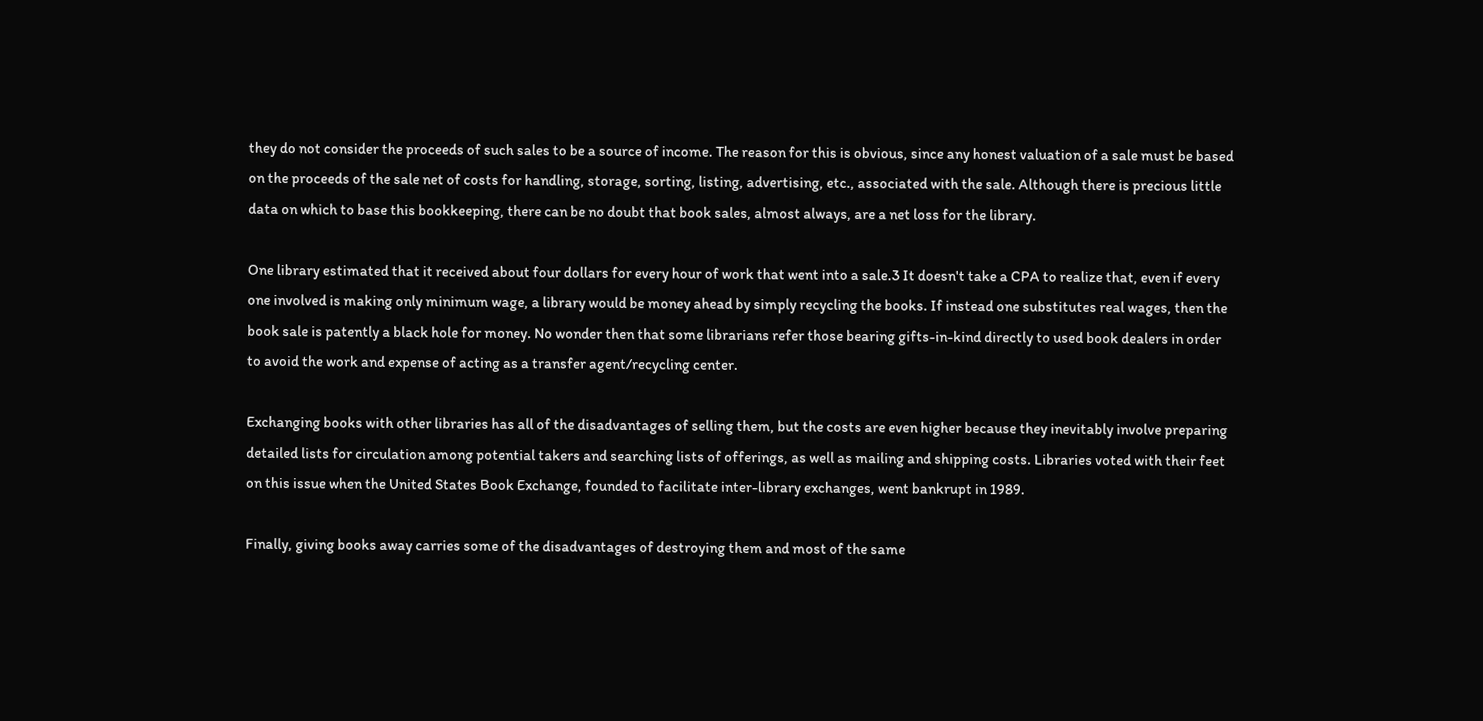they do not consider the proceeds of such sales to be a source of income. The reason for this is obvious, since any honest valuation of a sale must be based on the proceeds of the sale net of costs for handling, storage, sorting, listing, advertising, etc., associated with the sale. Although there is precious little data on which to base this bookkeeping, there can be no doubt that book sales, almost always, are a net loss for the library.

One library estimated that it received about four dollars for every hour of work that went into a sale.3 It doesn't take a CPA to realize that, even if every one involved is making only minimum wage, a library would be money ahead by simply recycling the books. If instead one substitutes real wages, then the book sale is patently a black hole for money. No wonder then that some librarians refer those bearing gifts-in-kind directly to used book dealers in order to avoid the work and expense of acting as a transfer agent/recycling center.

Exchanging books with other libraries has all of the disadvantages of selling them, but the costs are even higher because they inevitably involve preparing detailed lists for circulation among potential takers and searching lists of offerings, as well as mailing and shipping costs. Libraries voted with their feet on this issue when the United States Book Exchange, founded to facilitate inter-library exchanges, went bankrupt in 1989.

Finally, giving books away carries some of the disadvantages of destroying them and most of the same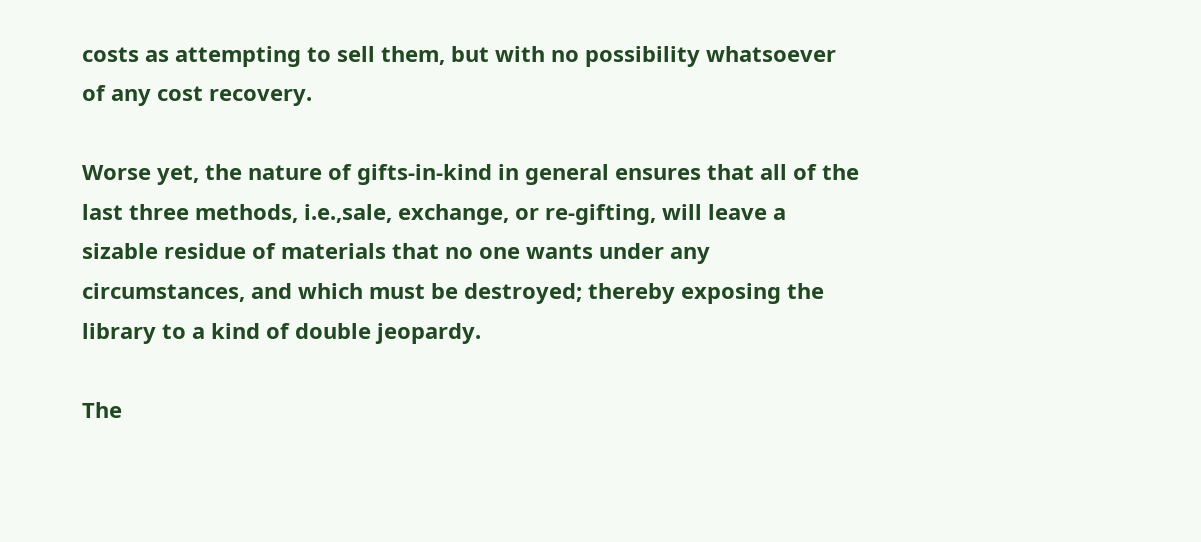costs as attempting to sell them, but with no possibility whatsoever of any cost recovery.

Worse yet, the nature of gifts-in-kind in general ensures that all of the last three methods, i.e.,sale, exchange, or re-gifting, will leave a sizable residue of materials that no one wants under any circumstances, and which must be destroyed; thereby exposing the library to a kind of double jeopardy.

The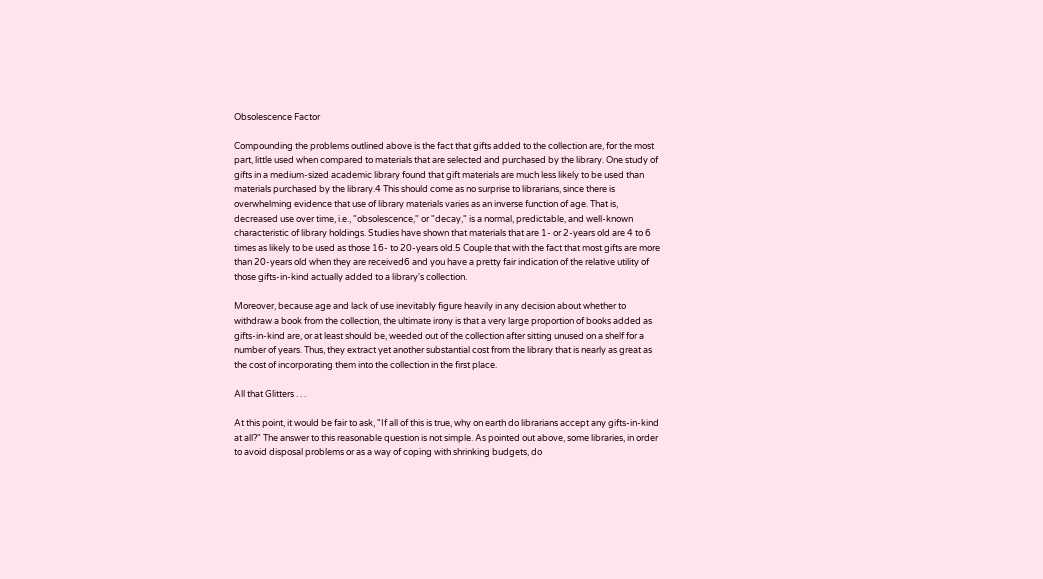Obsolescence Factor

Compounding the problems outlined above is the fact that gifts added to the collection are, for the most part, little used when compared to materials that are selected and purchased by the library. One study of gifts in a medium-sized academic library found that gift materials are much less likely to be used than materials purchased by the library.4 This should come as no surprise to librarians, since there is overwhelming evidence that use of library materials varies as an inverse function of age. That is, decreased use over time, i.e., "obsolescence," or "decay," is a normal, predictable, and well-known characteristic of library holdings. Studies have shown that materials that are 1- or 2-years old are 4 to 6 times as likely to be used as those 16- to 20-years old.5 Couple that with the fact that most gifts are more than 20-years old when they are received6 and you have a pretty fair indication of the relative utility of those gifts-in-kind actually added to a library's collection.

Moreover, because age and lack of use inevitably figure heavily in any decision about whether to withdraw a book from the collection, the ultimate irony is that a very large proportion of books added as gifts-in-kind are, or at least should be, weeded out of the collection after sitting unused on a shelf for a number of years. Thus, they extract yet another substantial cost from the library that is nearly as great as the cost of incorporating them into the collection in the first place.

All that Glitters . . .

At this point, it would be fair to ask, "If all of this is true, why on earth do librarians accept any gifts-in-kind at all?" The answer to this reasonable question is not simple. As pointed out above, some libraries, in order to avoid disposal problems or as a way of coping with shrinking budgets, do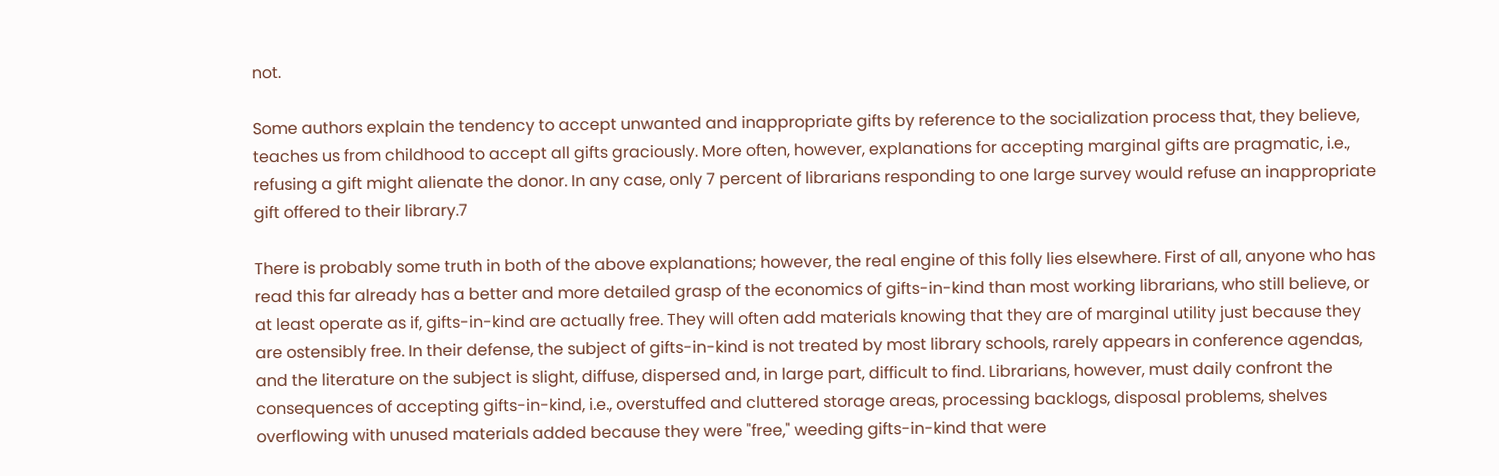not.

Some authors explain the tendency to accept unwanted and inappropriate gifts by reference to the socialization process that, they believe, teaches us from childhood to accept all gifts graciously. More often, however, explanations for accepting marginal gifts are pragmatic, i.e., refusing a gift might alienate the donor. In any case, only 7 percent of librarians responding to one large survey would refuse an inappropriate gift offered to their library.7

There is probably some truth in both of the above explanations; however, the real engine of this folly lies elsewhere. First of all, anyone who has read this far already has a better and more detailed grasp of the economics of gifts-in-kind than most working librarians, who still believe, or at least operate as if, gifts-in-kind are actually free. They will often add materials knowing that they are of marginal utility just because they are ostensibly free. In their defense, the subject of gifts-in-kind is not treated by most library schools, rarely appears in conference agendas, and the literature on the subject is slight, diffuse, dispersed and, in large part, difficult to find. Librarians, however, must daily confront the consequences of accepting gifts-in-kind, i.e., overstuffed and cluttered storage areas, processing backlogs, disposal problems, shelves overflowing with unused materials added because they were "free," weeding gifts-in-kind that were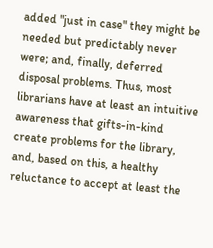added "just in case" they might be needed but predictably never were; and, finally, deferred disposal problems. Thus, most librarians have at least an intuitive awareness that gifts-in-kind create problems for the library, and, based on this, a healthy reluctance to accept at least the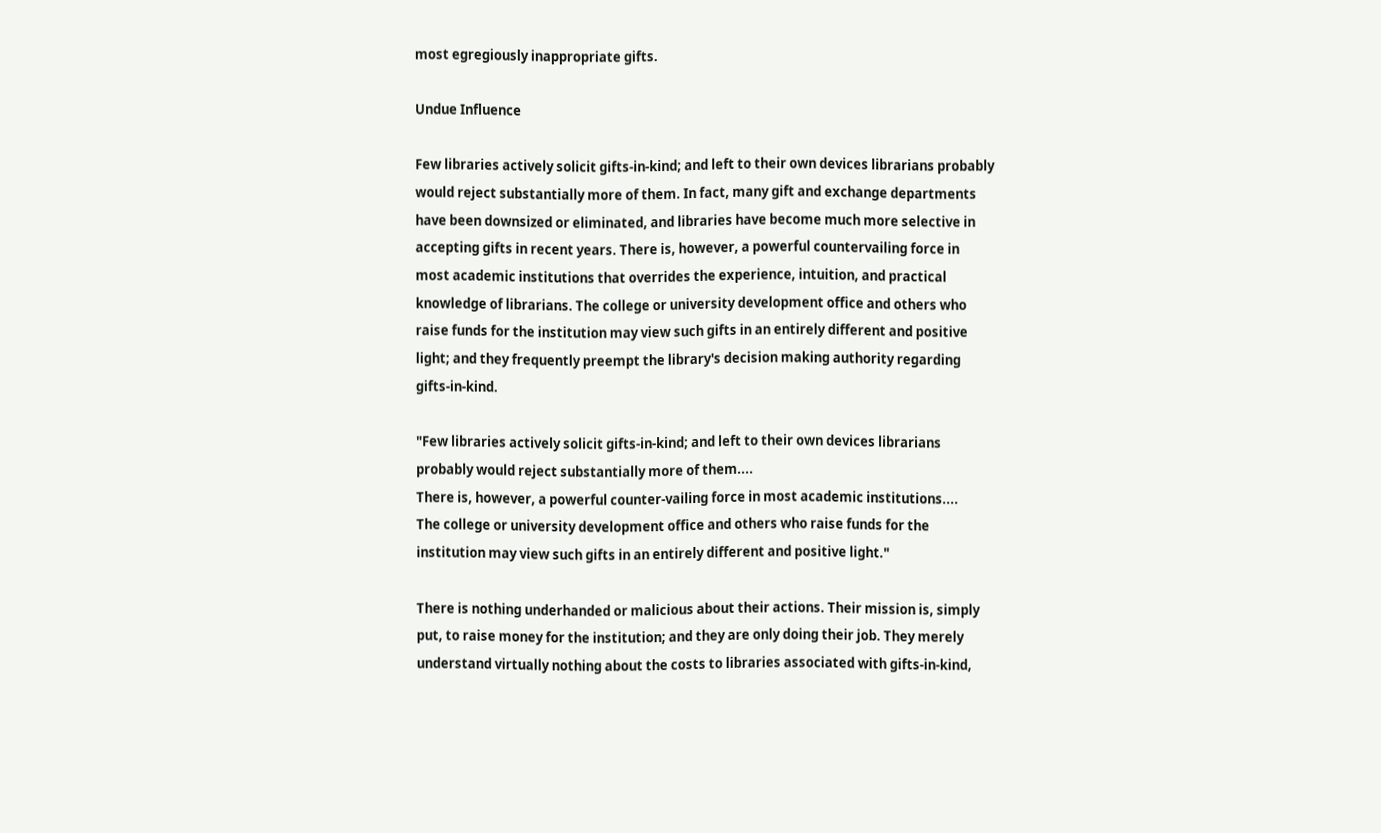most egregiously inappropriate gifts.

Undue Influence

Few libraries actively solicit gifts-in-kind; and left to their own devices librarians probably would reject substantially more of them. In fact, many gift and exchange departments have been downsized or eliminated, and libraries have become much more selective in accepting gifts in recent years. There is, however, a powerful countervailing force in most academic institutions that overrides the experience, intuition, and practical knowledge of librarians. The college or university development office and others who raise funds for the institution may view such gifts in an entirely different and positive light; and they frequently preempt the library's decision making authority regarding gifts-in-kind.

"Few libraries actively solicit gifts-in-kind; and left to their own devices librarians probably would reject substantially more of them....
There is, however, a powerful counter-vailing force in most academic institutions....
The college or university development office and others who raise funds for the institution may view such gifts in an entirely different and positive light."

There is nothing underhanded or malicious about their actions. Their mission is, simply put, to raise money for the institution; and they are only doing their job. They merely understand virtually nothing about the costs to libraries associated with gifts-in-kind,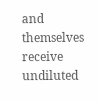and themselves receive undiluted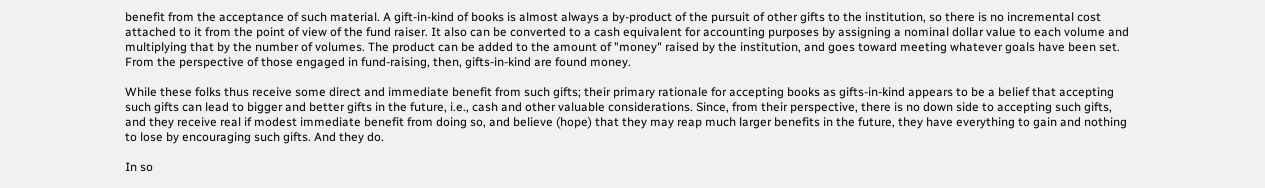benefit from the acceptance of such material. A gift-in-kind of books is almost always a by-product of the pursuit of other gifts to the institution, so there is no incremental cost attached to it from the point of view of the fund raiser. It also can be converted to a cash equivalent for accounting purposes by assigning a nominal dollar value to each volume and multiplying that by the number of volumes. The product can be added to the amount of "money" raised by the institution, and goes toward meeting whatever goals have been set. From the perspective of those engaged in fund-raising, then, gifts-in-kind are found money.

While these folks thus receive some direct and immediate benefit from such gifts; their primary rationale for accepting books as gifts-in-kind appears to be a belief that accepting such gifts can lead to bigger and better gifts in the future, i.e., cash and other valuable considerations. Since, from their perspective, there is no down side to accepting such gifts, and they receive real if modest immediate benefit from doing so, and believe (hope) that they may reap much larger benefits in the future, they have everything to gain and nothing to lose by encouraging such gifts. And they do.

In so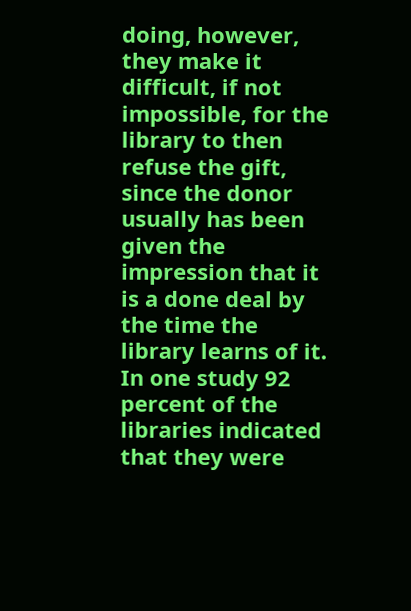doing, however, they make it difficult, if not impossible, for the library to then refuse the gift, since the donor usually has been given the impression that it is a done deal by the time the library learns of it. In one study 92 percent of the libraries indicated that they were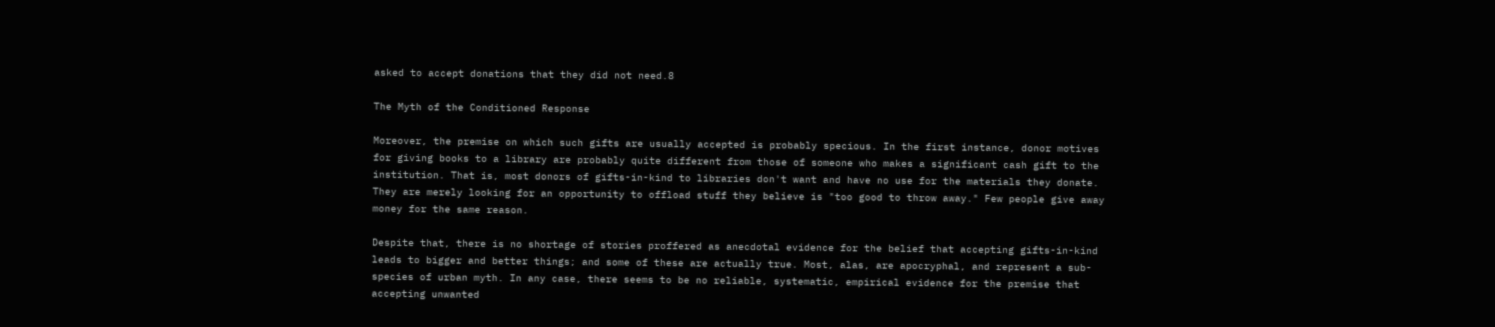asked to accept donations that they did not need.8

The Myth of the Conditioned Response

Moreover, the premise on which such gifts are usually accepted is probably specious. In the first instance, donor motives for giving books to a library are probably quite different from those of someone who makes a significant cash gift to the institution. That is, most donors of gifts-in-kind to libraries don't want and have no use for the materials they donate. They are merely looking for an opportunity to offload stuff they believe is "too good to throw away." Few people give away money for the same reason.

Despite that, there is no shortage of stories proffered as anecdotal evidence for the belief that accepting gifts-in-kind leads to bigger and better things; and some of these are actually true. Most, alas, are apocryphal, and represent a sub-species of urban myth. In any case, there seems to be no reliable, systematic, empirical evidence for the premise that accepting unwanted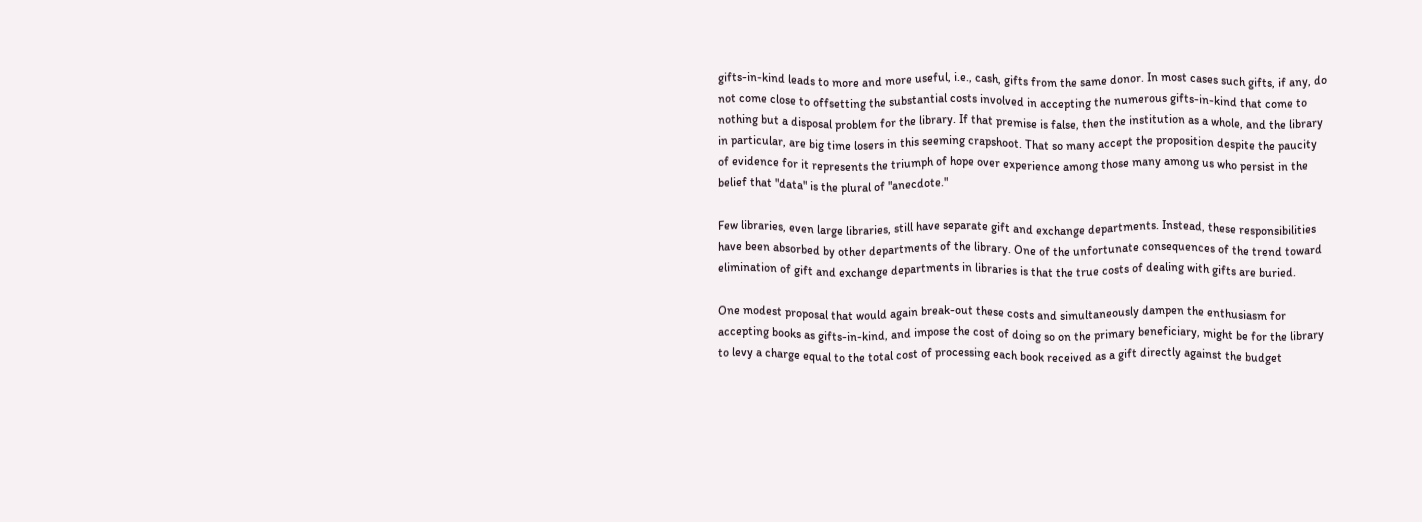gifts-in-kind leads to more and more useful, i.e., cash, gifts from the same donor. In most cases such gifts, if any, do not come close to offsetting the substantial costs involved in accepting the numerous gifts-in-kind that come to nothing but a disposal problem for the library. If that premise is false, then the institution as a whole, and the library in particular, are big time losers in this seeming crapshoot. That so many accept the proposition despite the paucity of evidence for it represents the triumph of hope over experience among those many among us who persist in the belief that "data" is the plural of "anecdote."

Few libraries, even large libraries, still have separate gift and exchange departments. Instead, these responsibilities have been absorbed by other departments of the library. One of the unfortunate consequences of the trend toward elimination of gift and exchange departments in libraries is that the true costs of dealing with gifts are buried.

One modest proposal that would again break-out these costs and simultaneously dampen the enthusiasm for accepting books as gifts-in-kind, and impose the cost of doing so on the primary beneficiary, might be for the library to levy a charge equal to the total cost of processing each book received as a gift directly against the budget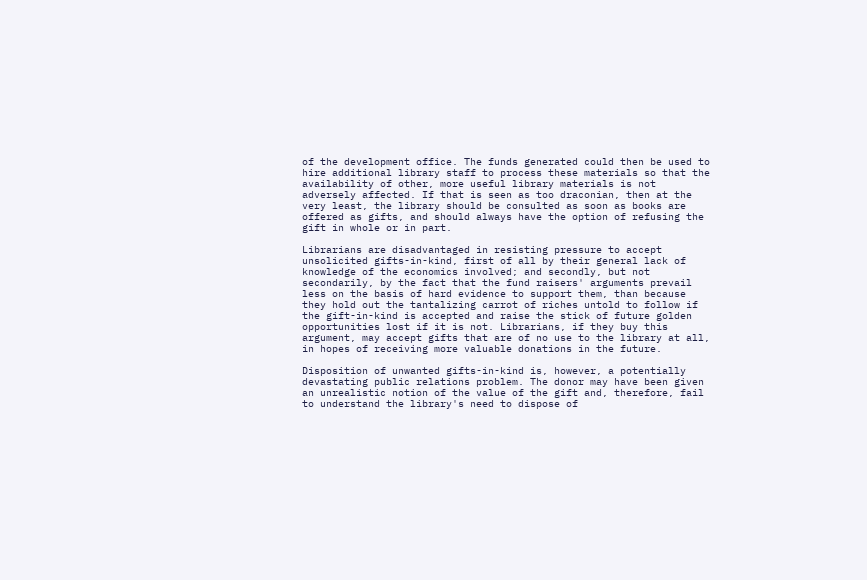of the development office. The funds generated could then be used to hire additional library staff to process these materials so that the availability of other, more useful library materials is not adversely affected. If that is seen as too draconian, then at the very least, the library should be consulted as soon as books are offered as gifts, and should always have the option of refusing the gift in whole or in part.

Librarians are disadvantaged in resisting pressure to accept unsolicited gifts-in-kind, first of all by their general lack of knowledge of the economics involved; and secondly, but not secondarily, by the fact that the fund raisers' arguments prevail less on the basis of hard evidence to support them, than because they hold out the tantalizing carrot of riches untold to follow if the gift-in-kind is accepted and raise the stick of future golden opportunities lost if it is not. Librarians, if they buy this argument, may accept gifts that are of no use to the library at all, in hopes of receiving more valuable donations in the future.

Disposition of unwanted gifts-in-kind is, however, a potentially devastating public relations problem. The donor may have been given an unrealistic notion of the value of the gift and, therefore, fail to understand the library's need to dispose of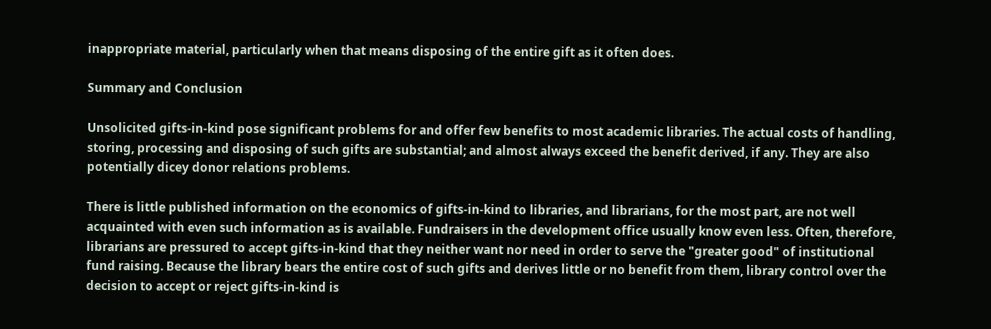inappropriate material, particularly when that means disposing of the entire gift as it often does.

Summary and Conclusion

Unsolicited gifts-in-kind pose significant problems for and offer few benefits to most academic libraries. The actual costs of handling, storing, processing and disposing of such gifts are substantial; and almost always exceed the benefit derived, if any. They are also potentially dicey donor relations problems.

There is little published information on the economics of gifts-in-kind to libraries, and librarians, for the most part, are not well acquainted with even such information as is available. Fundraisers in the development office usually know even less. Often, therefore, librarians are pressured to accept gifts-in-kind that they neither want nor need in order to serve the "greater good" of institutional fund raising. Because the library bears the entire cost of such gifts and derives little or no benefit from them, library control over the decision to accept or reject gifts-in-kind is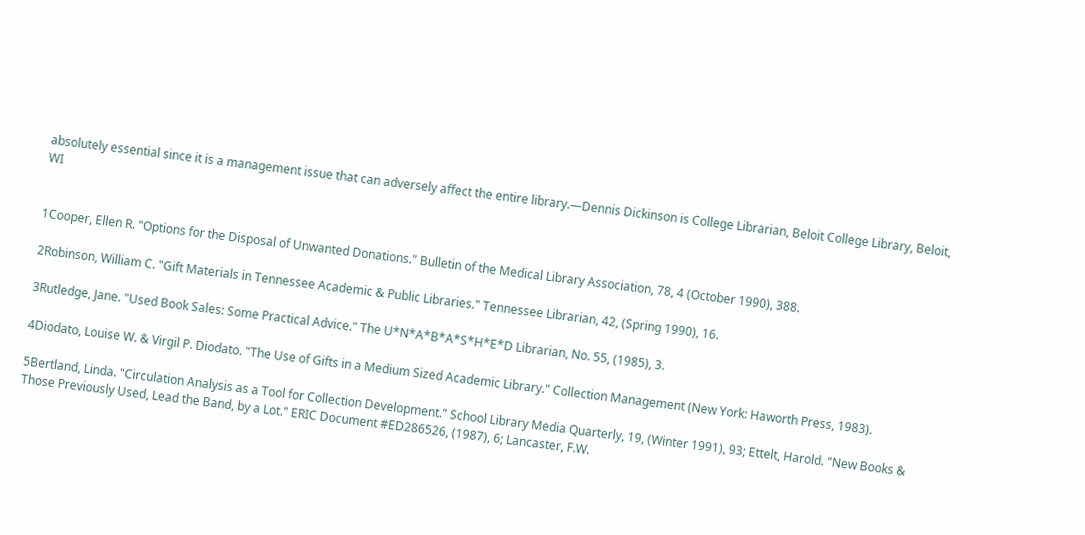absolutely essential since it is a management issue that can adversely affect the entire library.—Dennis Dickinson is College Librarian, Beloit College Library, Beloit, WI


1Cooper, Ellen R. "Options for the Disposal of Unwanted Donations." Bulletin of the Medical Library Association, 78, 4 (October 1990), 388.

2Robinson, William C. "Gift Materials in Tennessee Academic & Public Libraries." Tennessee Librarian, 42, (Spring 1990), 16.

3Rutledge, Jane. "Used Book Sales: Some Practical Advice." The U*N*A*B*A*S*H*E*D Librarian, No. 55, (1985), 3.

4Diodato, Louise W. & Virgil P. Diodato. "The Use of Gifts in a Medium Sized Academic Library." Collection Management (New York: Haworth Press, 1983).

5Bertland, Linda. "Circulation Analysis as a Tool for Collection Development." School Library Media Quarterly, 19, (Winter 1991), 93; Ettelt, Harold. "New Books & Those Previously Used, Lead the Band, by a Lot." ERIC Document #ED286526, (1987), 6; Lancaster, F.W.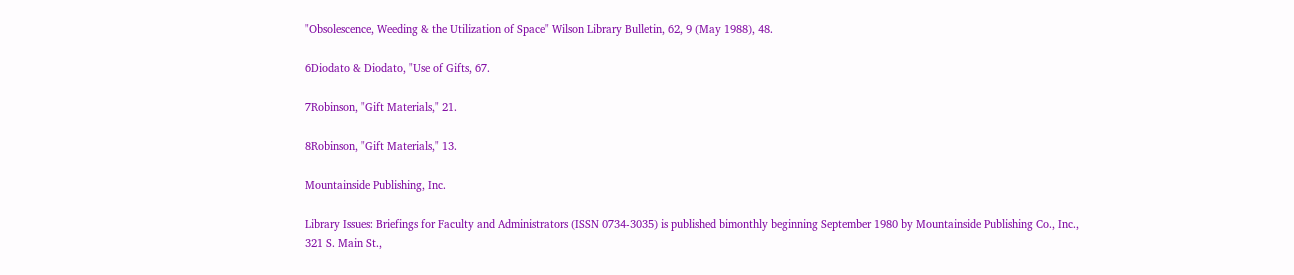"Obsolescence, Weeding & the Utilization of Space" Wilson Library Bulletin, 62, 9 (May 1988), 48.

6Diodato & Diodato, "Use of Gifts, 67.

7Robinson, "Gift Materials," 21.

8Robinson, "Gift Materials," 13.

Mountainside Publishing, Inc.

Library Issues: Briefings for Faculty and Administrators (ISSN 0734-3035) is published bimonthly beginning September 1980 by Mountainside Publishing Co., Inc., 321 S. Main St.,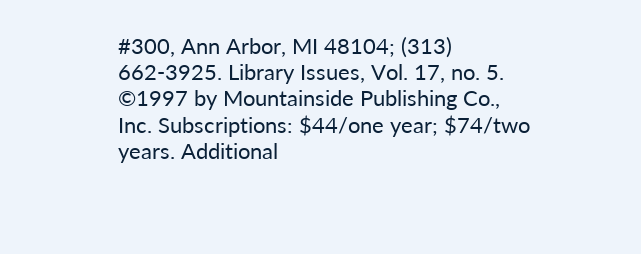#300, Ann Arbor, MI 48104; (313) 662-3925. Library Issues, Vol. 17, no. 5. ©1997 by Mountainside Publishing Co., Inc. Subscriptions: $44/one year; $74/two years. Additional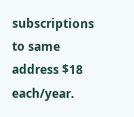subscriptions to same address $18 each/year.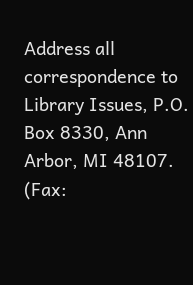Address all correspondence to Library Issues, P.O. Box 8330, Ann Arbor, MI 48107. (Fax: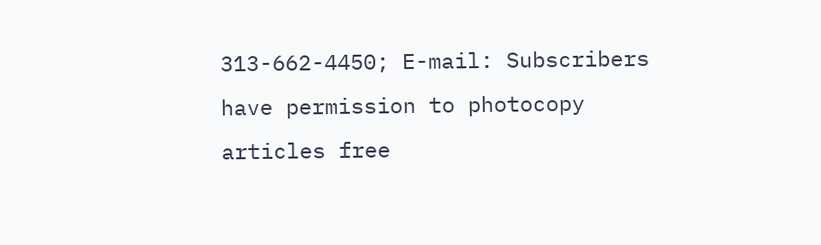313-662-4450; E-mail: Subscribers have permission to photocopy articles free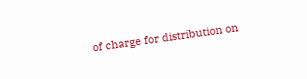of charge for distribution on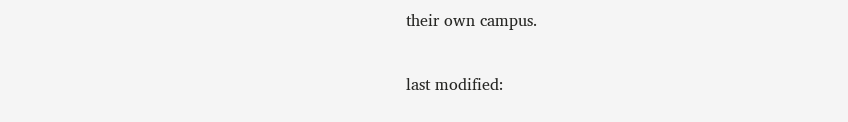their own campus.

last modified: